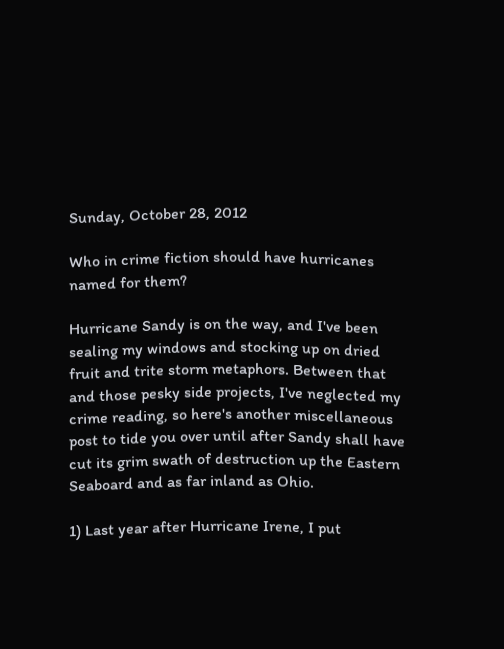Sunday, October 28, 2012

Who in crime fiction should have hurricanes named for them?

Hurricane Sandy is on the way, and I've been sealing my windows and stocking up on dried fruit and trite storm metaphors. Between that and those pesky side projects, I've neglected my crime reading, so here's another miscellaneous post to tide you over until after Sandy shall have cut its grim swath of destruction up the Eastern Seaboard and as far inland as Ohio.

1) Last year after Hurricane Irene, I put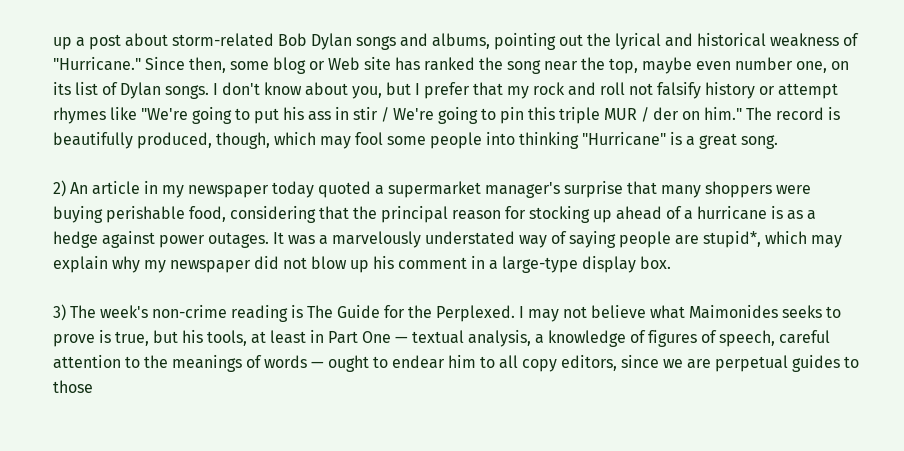up a post about storm-related Bob Dylan songs and albums, pointing out the lyrical and historical weakness of "Hurricane." Since then, some blog or Web site has ranked the song near the top, maybe even number one, on its list of Dylan songs. I don't know about you, but I prefer that my rock and roll not falsify history or attempt rhymes like "We're going to put his ass in stir / We're going to pin this triple MUR / der on him." The record is beautifully produced, though, which may fool some people into thinking "Hurricane" is a great song.

2) An article in my newspaper today quoted a supermarket manager's surprise that many shoppers were buying perishable food, considering that the principal reason for stocking up ahead of a hurricane is as a hedge against power outages. It was a marvelously understated way of saying people are stupid*, which may explain why my newspaper did not blow up his comment in a large-type display box.

3) The week's non-crime reading is The Guide for the Perplexed. I may not believe what Maimonides seeks to prove is true, but his tools, at least in Part One — textual analysis, a knowledge of figures of speech, careful attention to the meanings of words — ought to endear him to all copy editors, since we are perpetual guides to those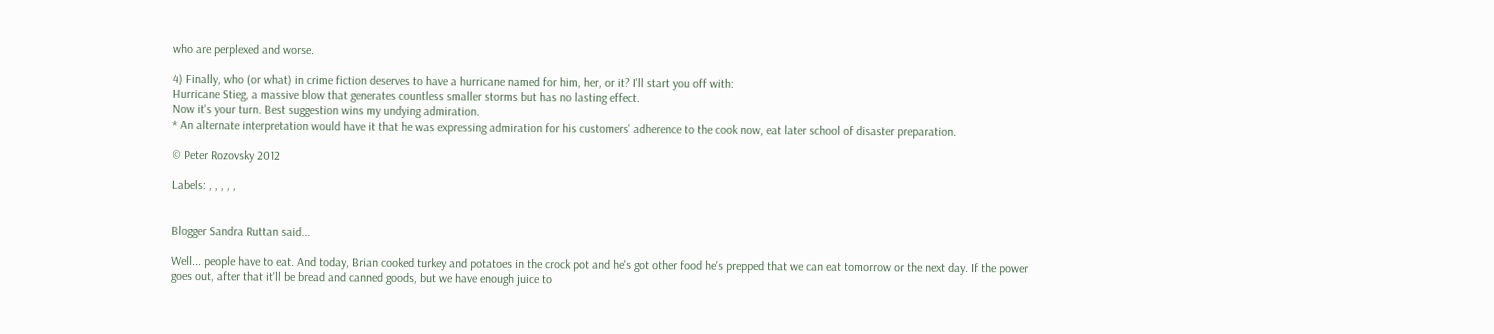who are perplexed and worse.

4) Finally, who (or what) in crime fiction deserves to have a hurricane named for him, her, or it? I'll start you off with:
Hurricane Stieg, a massive blow that generates countless smaller storms but has no lasting effect.
Now it's your turn. Best suggestion wins my undying admiration.
* An alternate interpretation would have it that he was expressing admiration for his customers' adherence to the cook now, eat later school of disaster preparation.

© Peter Rozovsky 2012

Labels: , , , , ,


Blogger Sandra Ruttan said...

Well... people have to eat. And today, Brian cooked turkey and potatoes in the crock pot and he's got other food he's prepped that we can eat tomorrow or the next day. If the power goes out, after that it'll be bread and canned goods, but we have enough juice to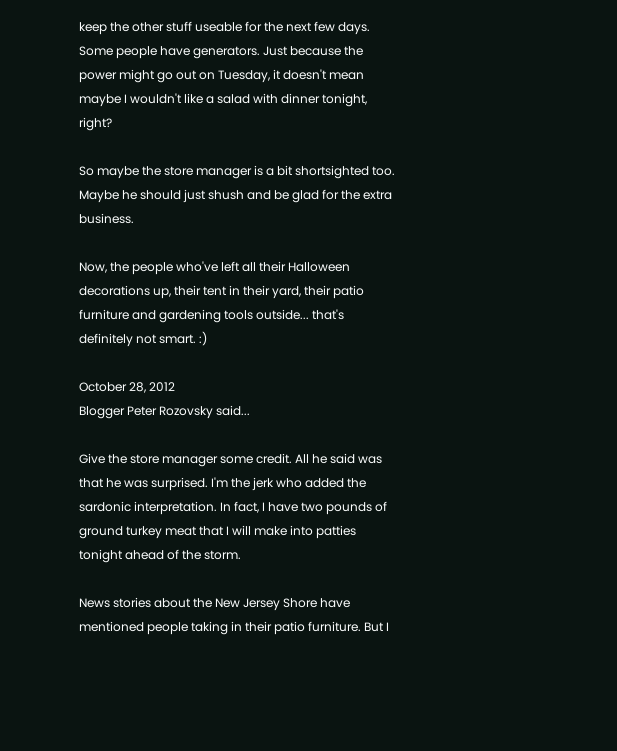keep the other stuff useable for the next few days. Some people have generators. Just because the power might go out on Tuesday, it doesn't mean maybe I wouldn't like a salad with dinner tonight, right?

So maybe the store manager is a bit shortsighted too. Maybe he should just shush and be glad for the extra business.

Now, the people who've left all their Halloween decorations up, their tent in their yard, their patio furniture and gardening tools outside... that's definitely not smart. :)

October 28, 2012
Blogger Peter Rozovsky said...

Give the store manager some credit. All he said was that he was surprised. I'm the jerk who added the sardonic interpretation. In fact, I have two pounds of ground turkey meat that I will make into patties tonight ahead of the storm.

News stories about the New Jersey Shore have mentioned people taking in their patio furniture. But I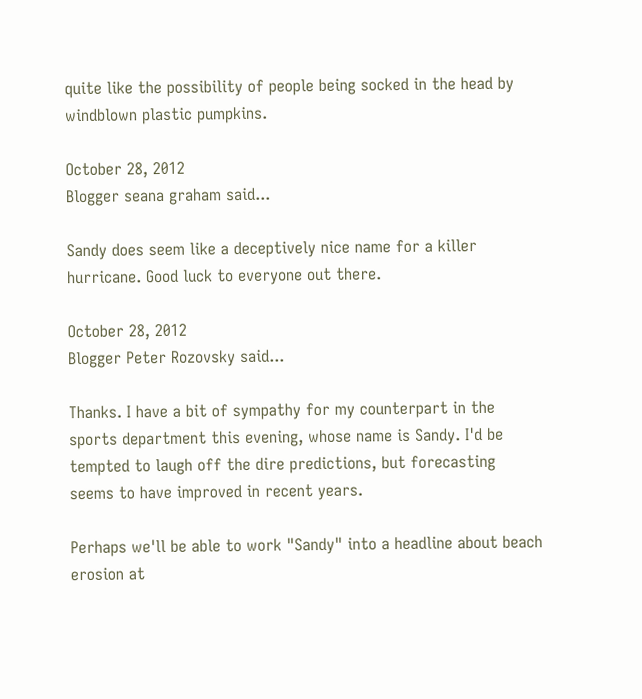quite like the possibility of people being socked in the head by windblown plastic pumpkins.

October 28, 2012
Blogger seana graham said...

Sandy does seem like a deceptively nice name for a killer hurricane. Good luck to everyone out there.

October 28, 2012
Blogger Peter Rozovsky said...

Thanks. I have a bit of sympathy for my counterpart in the sports department this evening, whose name is Sandy. I'd be tempted to laugh off the dire predictions, but forecasting seems to have improved in recent years.

Perhaps we'll be able to work "Sandy" into a headline about beach erosion at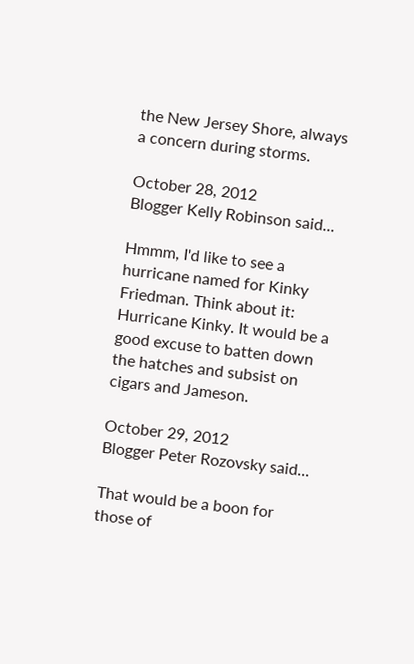the New Jersey Shore, always a concern during storms.

October 28, 2012
Blogger Kelly Robinson said...

Hmmm, I'd like to see a hurricane named for Kinky Friedman. Think about it: Hurricane Kinky. It would be a good excuse to batten down the hatches and subsist on cigars and Jameson.

October 29, 2012
Blogger Peter Rozovsky said...

That would be a boon for those of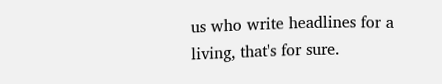us who write headlines for a living, that's for sure.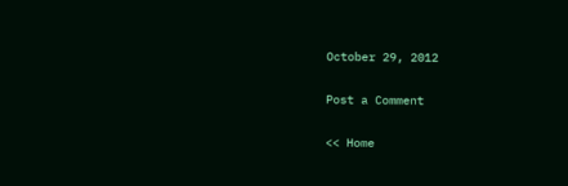October 29, 2012

Post a Comment

<< Home